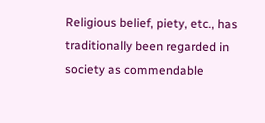Religious belief, piety, etc., has traditionally been regarded in society as commendable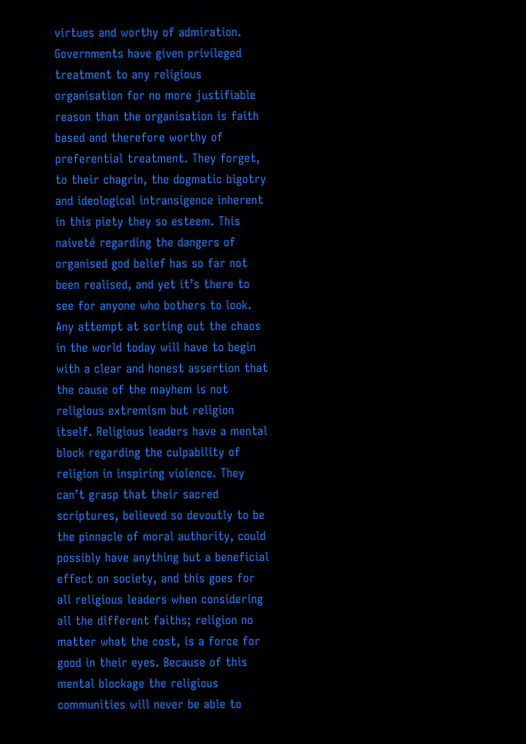virtues and worthy of admiration. Governments have given privileged treatment to any religious organisation for no more justifiable reason than the organisation is faith based and therefore worthy of preferential treatment. They forget, to their chagrin, the dogmatic bigotry and ideological intransigence inherent in this piety they so esteem. This naiveté regarding the dangers of organised god belief has so far not been realised, and yet it’s there to see for anyone who bothers to look.
Any attempt at sorting out the chaos in the world today will have to begin with a clear and honest assertion that the cause of the mayhem is not religious extremism but religion itself. Religious leaders have a mental block regarding the culpability of religion in inspiring violence. They can’t grasp that their sacred scriptures, believed so devoutly to be the pinnacle of moral authority, could possibly have anything but a beneficial effect on society, and this goes for all religious leaders when considering all the different faiths; religion no matter what the cost, is a force for good in their eyes. Because of this mental blockage the religious communities will never be able to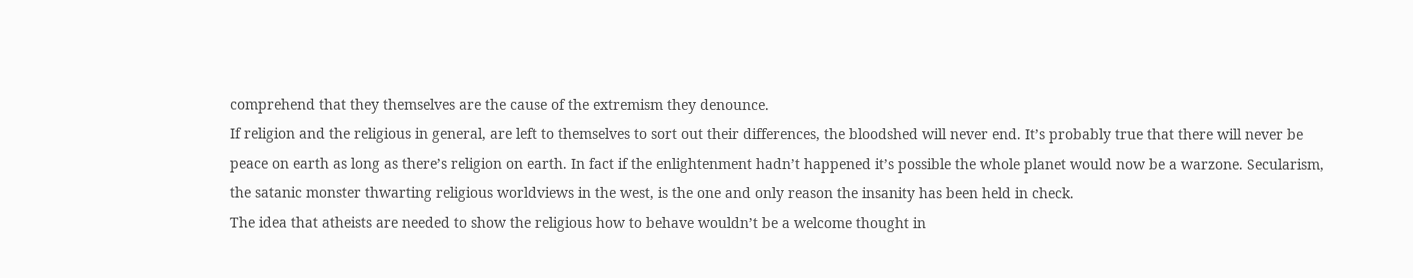comprehend that they themselves are the cause of the extremism they denounce.
If religion and the religious in general, are left to themselves to sort out their differences, the bloodshed will never end. It’s probably true that there will never be peace on earth as long as there’s religion on earth. In fact if the enlightenment hadn’t happened it’s possible the whole planet would now be a warzone. Secularism, the satanic monster thwarting religious worldviews in the west, is the one and only reason the insanity has been held in check.
The idea that atheists are needed to show the religious how to behave wouldn’t be a welcome thought in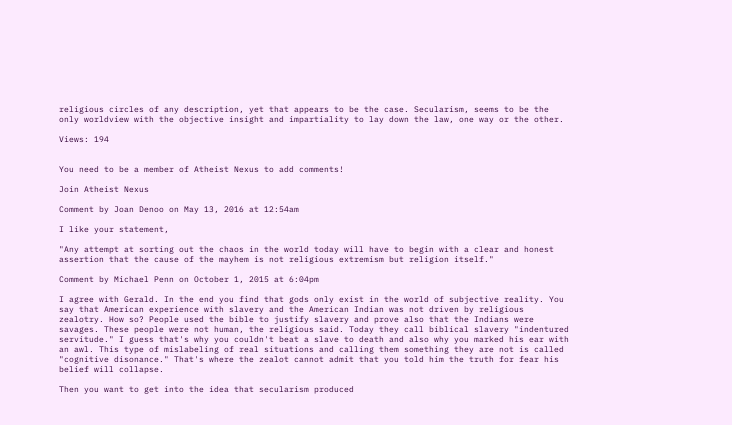religious circles of any description, yet that appears to be the case. Secularism, seems to be the only worldview with the objective insight and impartiality to lay down the law, one way or the other.

Views: 194


You need to be a member of Atheist Nexus to add comments!

Join Atheist Nexus

Comment by Joan Denoo on May 13, 2016 at 12:54am

I like your statement,

"Any attempt at sorting out the chaos in the world today will have to begin with a clear and honest assertion that the cause of the mayhem is not religious extremism but religion itself."

Comment by Michael Penn on October 1, 2015 at 6:04pm

I agree with Gerald. In the end you find that gods only exist in the world of subjective reality. You say that American experience with slavery and the American Indian was not driven by religious zealotry. How so? People used the bible to justify slavery and prove also that the Indians were savages. These people were not human, the religious said. Today they call biblical slavery "indentured servitude." I guess that's why you couldn't beat a slave to death and also why you marked his ear with an awl. This type of mislabeling of real situations and calling them something they are not is called "cognitive disonance." That's where the zealot cannot admit that you told him the truth for fear his belief will collapse.

Then you want to get into the idea that secularism produced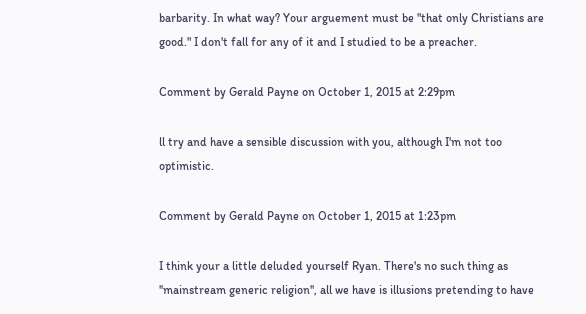barbarity. In what way? Your arguement must be "that only Christians are good." I don't fall for any of it and I studied to be a preacher.

Comment by Gerald Payne on October 1, 2015 at 2:29pm

ll try and have a sensible discussion with you, although I'm not too optimistic.

Comment by Gerald Payne on October 1, 2015 at 1:23pm

I think your a little deluded yourself Ryan. There's no such thing as ''mainstream generic religion'', all we have is illusions pretending to have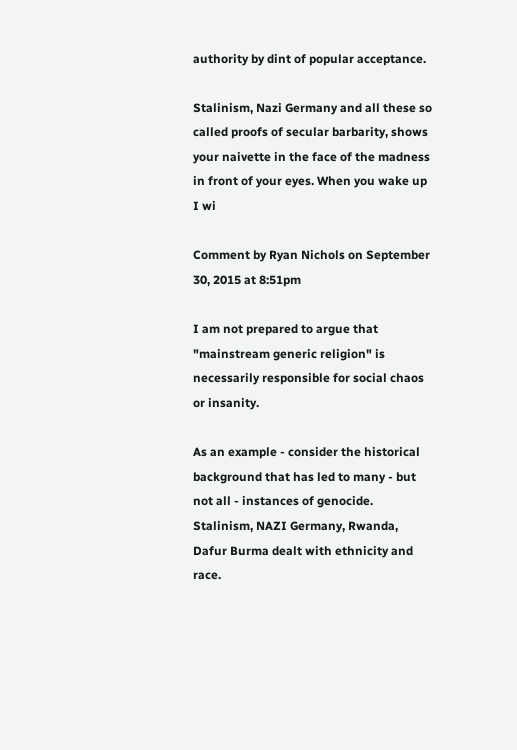authority by dint of popular acceptance.

Stalinism, Nazi Germany and all these so called proofs of secular barbarity, shows your naivette in the face of the madness in front of your eyes. When you wake up I wi

Comment by Ryan Nichols on September 30, 2015 at 8:51pm

I am not prepared to argue that "mainstream generic religion" is necessarily responsible for social chaos or insanity.

As an example - consider the historical background that has led to many - but not all - instances of genocide.  Stalinism, NAZI Germany, Rwanda, Dafur Burma dealt with ethnicity and race.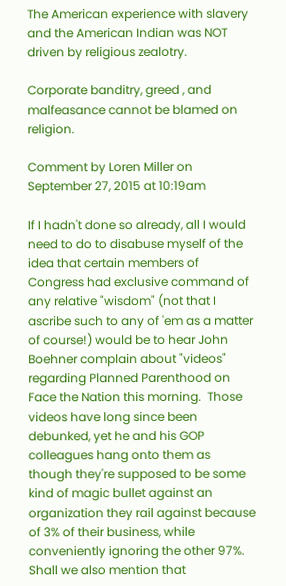The American experience with slavery and the American Indian was NOT driven by religious zealotry.

Corporate banditry, greed , and malfeasance cannot be blamed on religion.

Comment by Loren Miller on September 27, 2015 at 10:19am

If I hadn't done so already, all I would need to do to disabuse myself of the idea that certain members of Congress had exclusive command of any relative "wisdom" (not that I ascribe such to any of 'em as a matter of course!) would be to hear John Boehner complain about "videos" regarding Planned Parenthood on Face the Nation this morning.  Those videos have long since been debunked, yet he and his GOP colleagues hang onto them as though they're supposed to be some kind of magic bullet against an organization they rail against because of 3% of their business, while conveniently ignoring the other 97%.  Shall we also mention that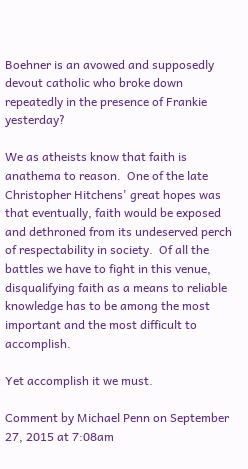Boehner is an avowed and supposedly devout catholic who broke down repeatedly in the presence of Frankie yesterday?

We as atheists know that faith is anathema to reason.  One of the late Christopher Hitchens' great hopes was that eventually, faith would be exposed and dethroned from its undeserved perch of respectability in society.  Of all the battles we have to fight in this venue, disqualifying faith as a means to reliable knowledge has to be among the most important and the most difficult to accomplish.

Yet accomplish it we must.

Comment by Michael Penn on September 27, 2015 at 7:08am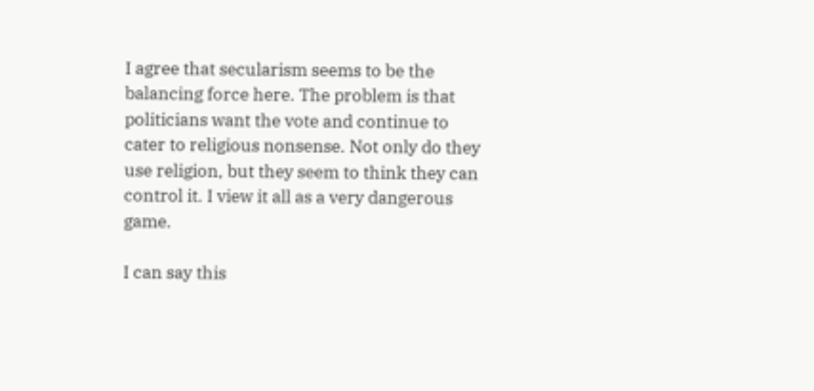I agree that secularism seems to be the balancing force here. The problem is that politicians want the vote and continue to cater to religious nonsense. Not only do they use religion, but they seem to think they can control it. I view it all as a very dangerous game.

I can say this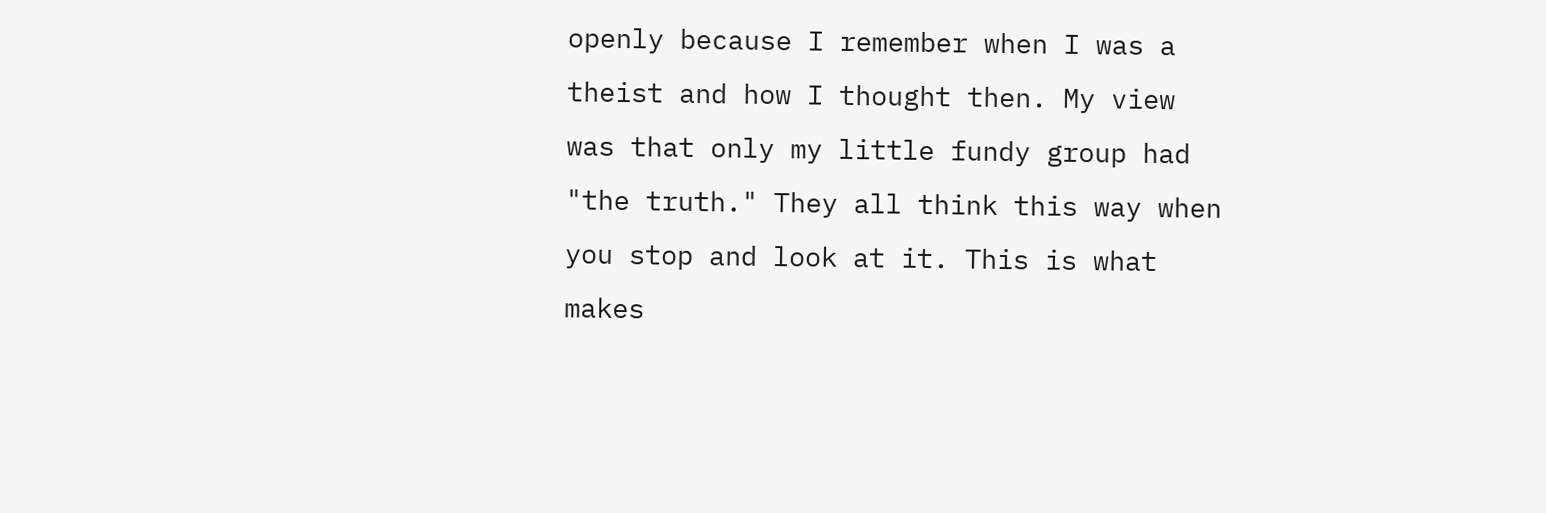openly because I remember when I was a theist and how I thought then. My view was that only my little fundy group had "the truth." They all think this way when you stop and look at it. This is what makes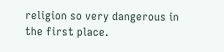religion so very dangerous in the first place.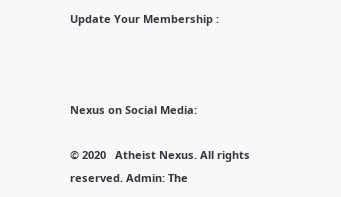Update Your Membership :



Nexus on Social Media:

© 2020   Atheist Nexus. All rights reserved. Admin: The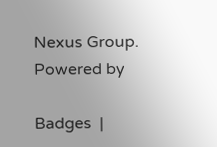Nexus Group.   Powered by

Badges  |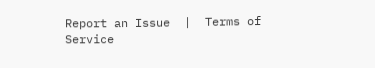Report an Issue  |  Terms of Service